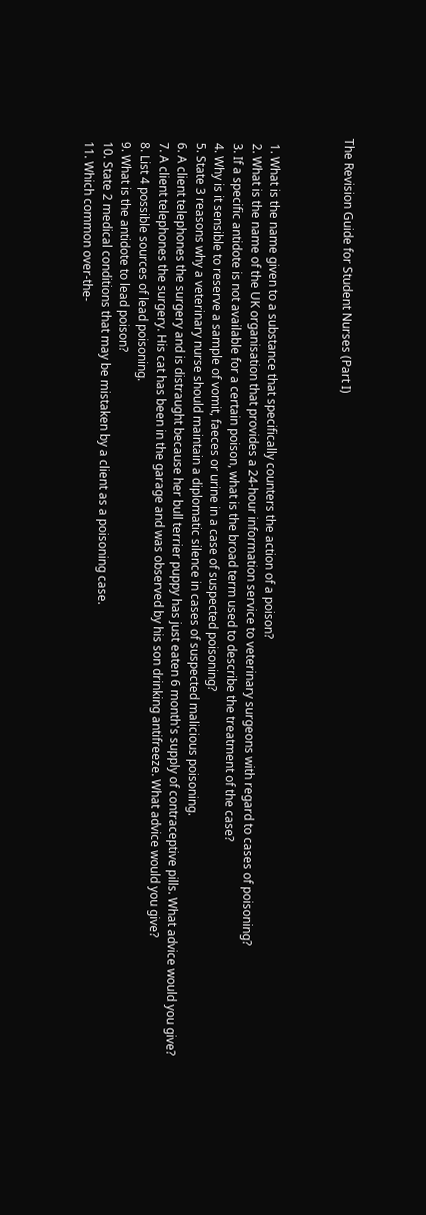The Revision Guide for Student Nurses (Part I)



  1. What is the name given to a substance that specifically counters the action of a poison?
  2. What is the name of the UK organisation that provides a 24-hour information service to veterinary surgeons with regard to cases of poisoning?
  3. If a specific antidote is not available for a certain poison, what is the broad term used to describe the treatment of the case?
  4. Why is it sensible to reserve a sample of vomit, faeces or urine in a case of suspected poisoning?
  5. State 3 reasons why a veterinary nurse should maintain a diplomatic silence in cases of suspected malicious poisoning.
  6. A client telephones the surgery and is distraught because her bull terrier puppy has just eaten 6 month's supply of contraceptive pills. What advice would you give?
  7. A client telephones the surgery. His cat has been in the garage and was observed by his son drinking antifreeze. What advice would you give?
  8. List 4 possible sources of lead poisoning.
  9. What is the antidote to lead poison?
  10. State 2 medical conditions that may be mistaken by a client as a poisoning case.
  11. Which common over-the-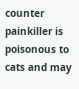counter painkiller is poisonous to cats and may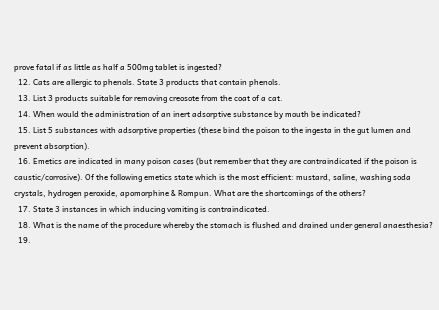prove fatal if as little as half a 500mg tablet is ingested?
  12. Cats are allergic to phenols. State 3 products that contain phenols.
  13. List 3 products suitable for removing creosote from the coat of a cat.
  14. When would the administration of an inert adsorptive substance by mouth be indicated?
  15. List 5 substances with adsorptive properties (these bind the poison to the ingesta in the gut lumen and prevent absorption).
  16. Emetics are indicated in many poison cases (but remember that they are contraindicated if the poison is caustic/corrosive). Of the following emetics state which is the most efficient: mustard, saline, washing soda crystals, hydrogen peroxide, apomorphine & Rompun. What are the shortcomings of the others?
  17. State 3 instances in which inducing vomiting is contraindicated.
  18. What is the name of the procedure whereby the stomach is flushed and drained under general anaesthesia?
  19.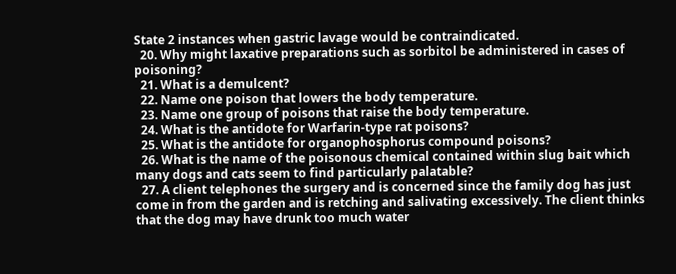State 2 instances when gastric lavage would be contraindicated.
  20. Why might laxative preparations such as sorbitol be administered in cases of poisoning?
  21. What is a demulcent?
  22. Name one poison that lowers the body temperature.
  23. Name one group of poisons that raise the body temperature.
  24. What is the antidote for Warfarin-type rat poisons?
  25. What is the antidote for organophosphorus compound poisons?
  26. What is the name of the poisonous chemical contained within slug bait which many dogs and cats seem to find particularly palatable?
  27. A client telephones the surgery and is concerned since the family dog has just come in from the garden and is retching and salivating excessively. The client thinks that the dog may have drunk too much water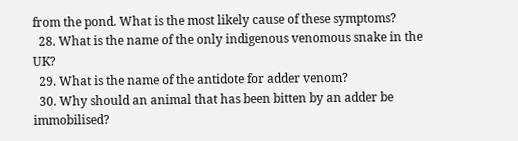from the pond. What is the most likely cause of these symptoms?
  28. What is the name of the only indigenous venomous snake in the UK?
  29. What is the name of the antidote for adder venom?
  30. Why should an animal that has been bitten by an adder be immobilised?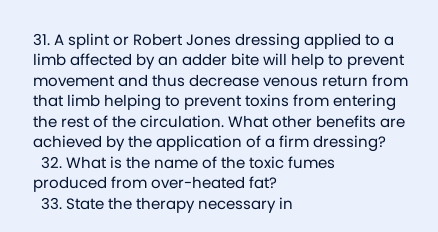31. A splint or Robert Jones dressing applied to a limb affected by an adder bite will help to prevent movement and thus decrease venous return from that limb helping to prevent toxins from entering the rest of the circulation. What other benefits are achieved by the application of a firm dressing?
  32. What is the name of the toxic fumes produced from over-heated fat?
  33. State the therapy necessary in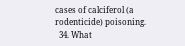cases of calciferol (a rodenticide) poisoning.
  34. What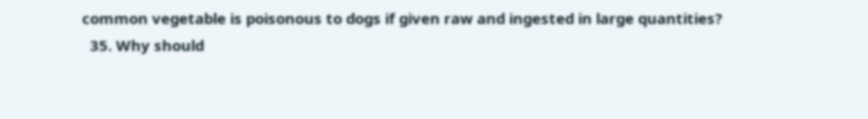common vegetable is poisonous to dogs if given raw and ingested in large quantities?
  35. Why should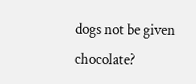dogs not be given chocolate?